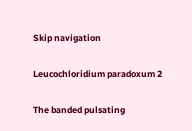Skip navigation

Leucochloridium paradoxum 2

The banded pulsating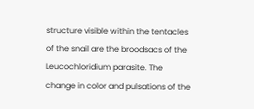structure visible within the tentacles of the snail are the broodsacs of the Leucochloridium parasite. The change in color and pulsations of the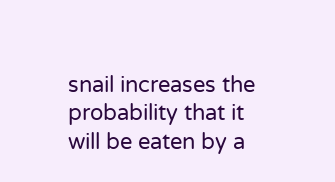snail increases the probability that it will be eaten by a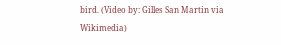bird. (Video by: Gilles San Martin via Wikimedia)